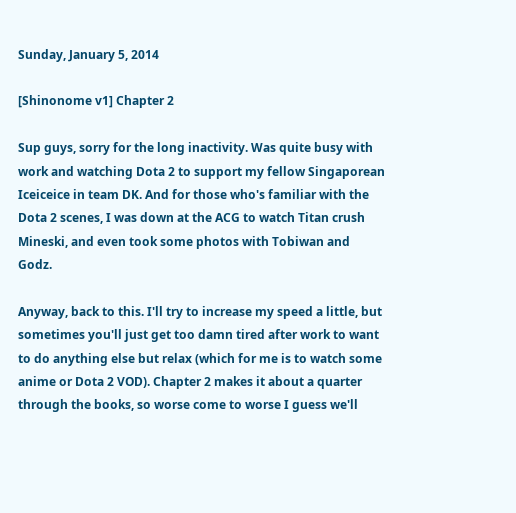Sunday, January 5, 2014

[Shinonome v1] Chapter 2

Sup guys, sorry for the long inactivity. Was quite busy with work and watching Dota 2 to support my fellow Singaporean Iceiceice in team DK. And for those who's familiar with the Dota 2 scenes, I was down at the ACG to watch Titan crush Mineski, and even took some photos with Tobiwan and Godz.

Anyway, back to this. I'll try to increase my speed a little, but sometimes you'll just get too damn tired after work to want to do anything else but relax (which for me is to watch some anime or Dota 2 VOD). Chapter 2 makes it about a quarter through the books, so worse come to worse I guess we'll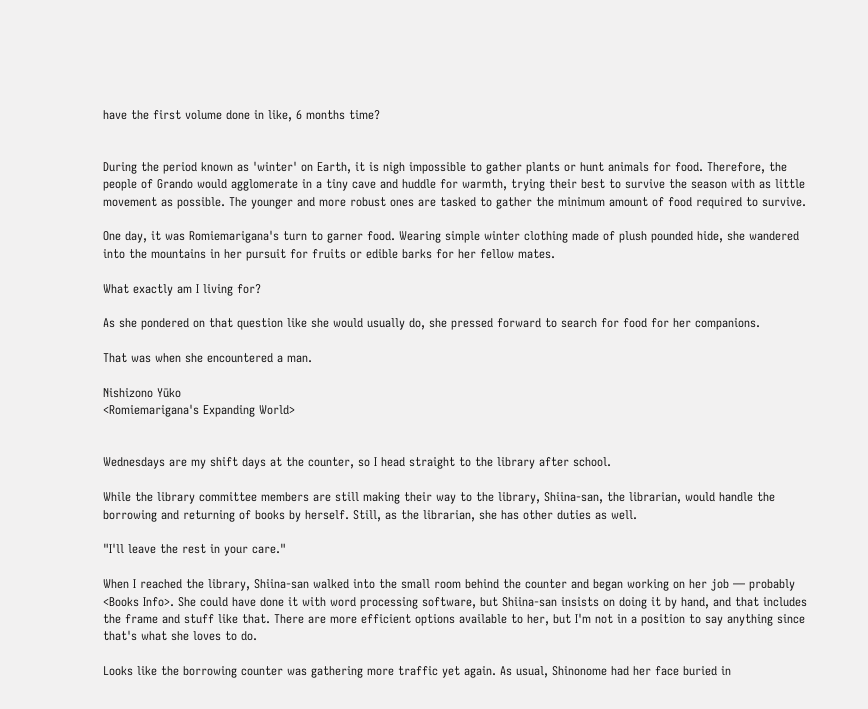have the first volume done in like, 6 months time?


During the period known as 'winter' on Earth, it is nigh impossible to gather plants or hunt animals for food. Therefore, the people of Grando would agglomerate in a tiny cave and huddle for warmth, trying their best to survive the season with as little movement as possible. The younger and more robust ones are tasked to gather the minimum amount of food required to survive.

One day, it was Romiemarigana's turn to garner food. Wearing simple winter clothing made of plush pounded hide, she wandered into the mountains in her pursuit for fruits or edible barks for her fellow mates.

What exactly am I living for?

As she pondered on that question like she would usually do, she pressed forward to search for food for her companions.

That was when she encountered a man.

Nishizono Yūko
<Romiemarigana's Expanding World>


Wednesdays are my shift days at the counter, so I head straight to the library after school.

While the library committee members are still making their way to the library, Shiina-san, the librarian, would handle the borrowing and returning of books by herself. Still, as the librarian, she has other duties as well.

"I'll leave the rest in your care."

When I reached the library, Shiina-san walked into the small room behind the counter and began working on her job — probably <Books Info>. She could have done it with word processing software, but Shiina-san insists on doing it by hand, and that includes the frame and stuff like that. There are more efficient options available to her, but I'm not in a position to say anything since that's what she loves to do.

Looks like the borrowing counter was gathering more traffic yet again. As usual, Shinonome had her face buried in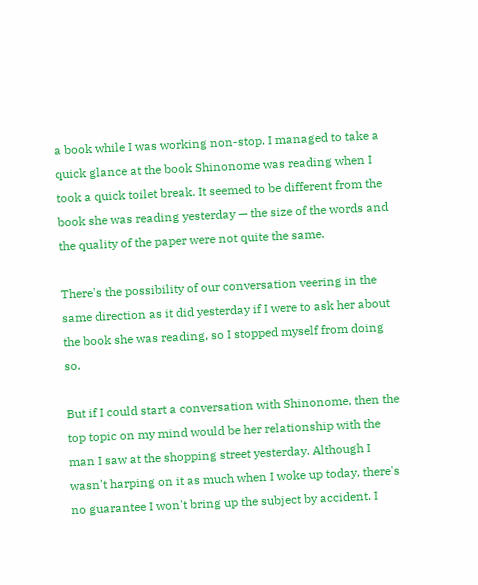a book while I was working non-stop. I managed to take a quick glance at the book Shinonome was reading when I took a quick toilet break. It seemed to be different from the book she was reading yesterday — the size of the words and the quality of the paper were not quite the same.

There's the possibility of our conversation veering in the same direction as it did yesterday if I were to ask her about the book she was reading, so I stopped myself from doing so.

But if I could start a conversation with Shinonome, then the top topic on my mind would be her relationship with the man I saw at the shopping street yesterday. Although I wasn't harping on it as much when I woke up today, there's no guarantee I won't bring up the subject by accident. I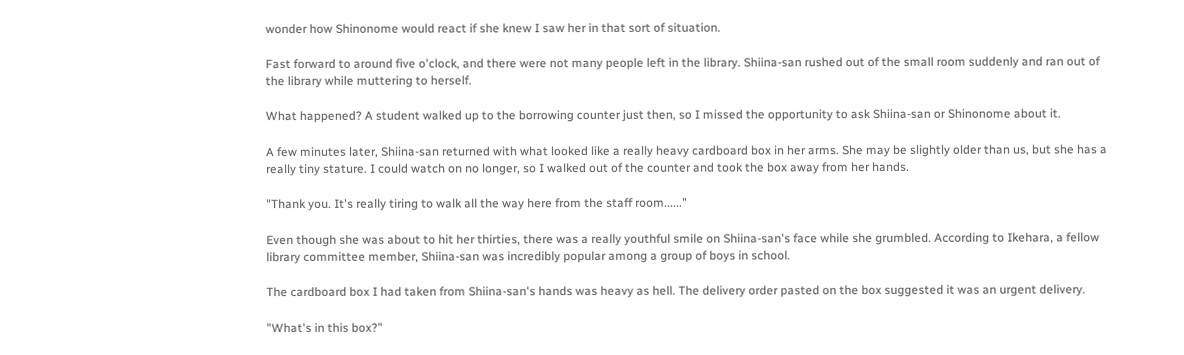wonder how Shinonome would react if she knew I saw her in that sort of situation.

Fast forward to around five o'clock, and there were not many people left in the library. Shiina-san rushed out of the small room suddenly and ran out of the library while muttering to herself.

What happened? A student walked up to the borrowing counter just then, so I missed the opportunity to ask Shiina-san or Shinonome about it.

A few minutes later, Shiina-san returned with what looked like a really heavy cardboard box in her arms. She may be slightly older than us, but she has a really tiny stature. I could watch on no longer, so I walked out of the counter and took the box away from her hands.

"Thank you. It's really tiring to walk all the way here from the staff room......"

Even though she was about to hit her thirties, there was a really youthful smile on Shiina-san's face while she grumbled. According to Ikehara, a fellow library committee member, Shiina-san was incredibly popular among a group of boys in school.

The cardboard box I had taken from Shiina-san's hands was heavy as hell. The delivery order pasted on the box suggested it was an urgent delivery.

"What's in this box?"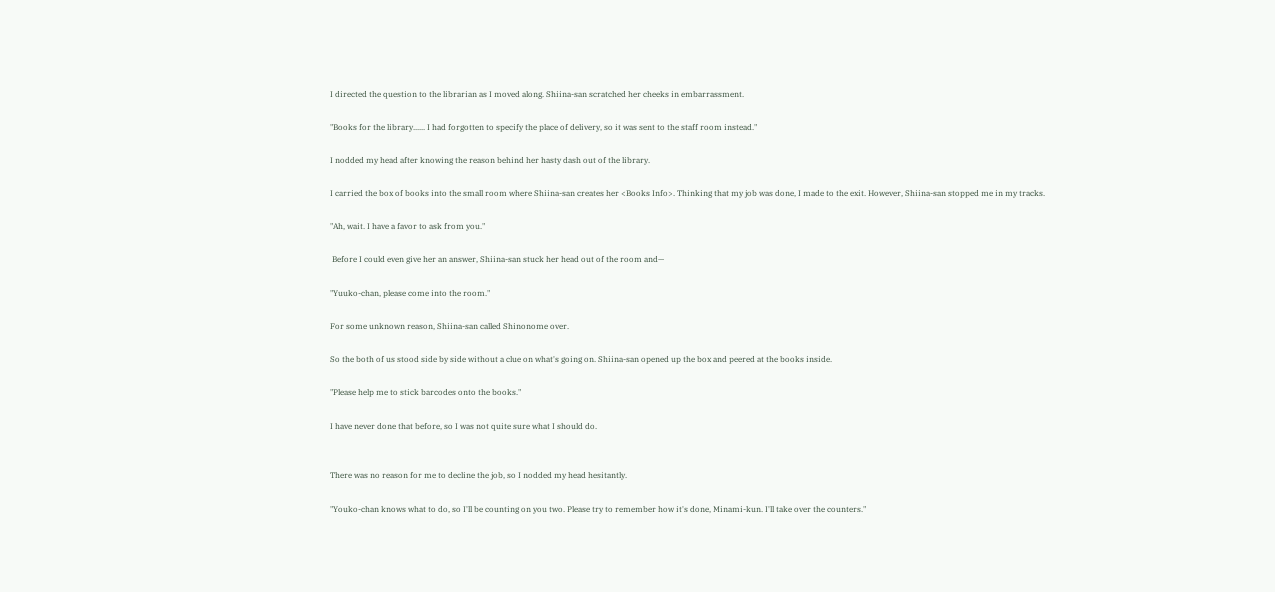I directed the question to the librarian as I moved along. Shiina-san scratched her cheeks in embarrassment.

"Books for the library...... I had forgotten to specify the place of delivery, so it was sent to the staff room instead."

I nodded my head after knowing the reason behind her hasty dash out of the library.

I carried the box of books into the small room where Shiina-san creates her <Books Info>. Thinking that my job was done, I made to the exit. However, Shiina-san stopped me in my tracks.

"Ah, wait. I have a favor to ask from you."

 Before I could even give her an answer, Shiina-san stuck her head out of the room and—

"Yuuko-chan, please come into the room."

For some unknown reason, Shiina-san called Shinonome over.

So the both of us stood side by side without a clue on what's going on. Shiina-san opened up the box and peered at the books inside.

"Please help me to stick barcodes onto the books."

I have never done that before, so I was not quite sure what I should do.


There was no reason for me to decline the job, so I nodded my head hesitantly.

"Youko-chan knows what to do, so I'll be counting on you two. Please try to remember how it's done, Minami-kun. I'll take over the counters."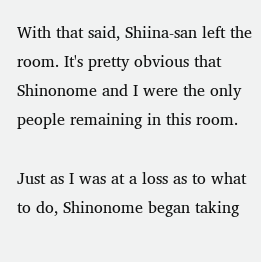With that said, Shiina-san left the room. It's pretty obvious that Shinonome and I were the only people remaining in this room.

Just as I was at a loss as to what to do, Shinonome began taking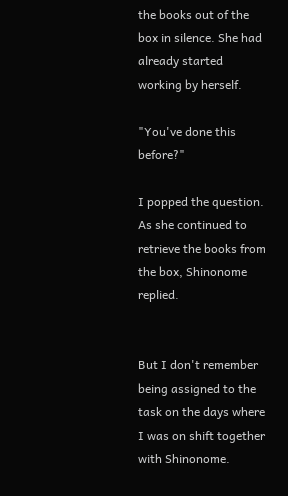the books out of the box in silence. She had already started working by herself.

"You've done this before?"

I popped the question. As she continued to retrieve the books from the box, Shinonome replied.


But I don't remember being assigned to the task on the days where I was on shift together with Shinonome.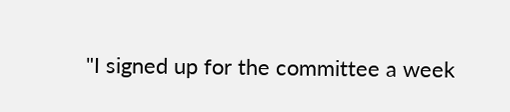"I signed up for the committee a week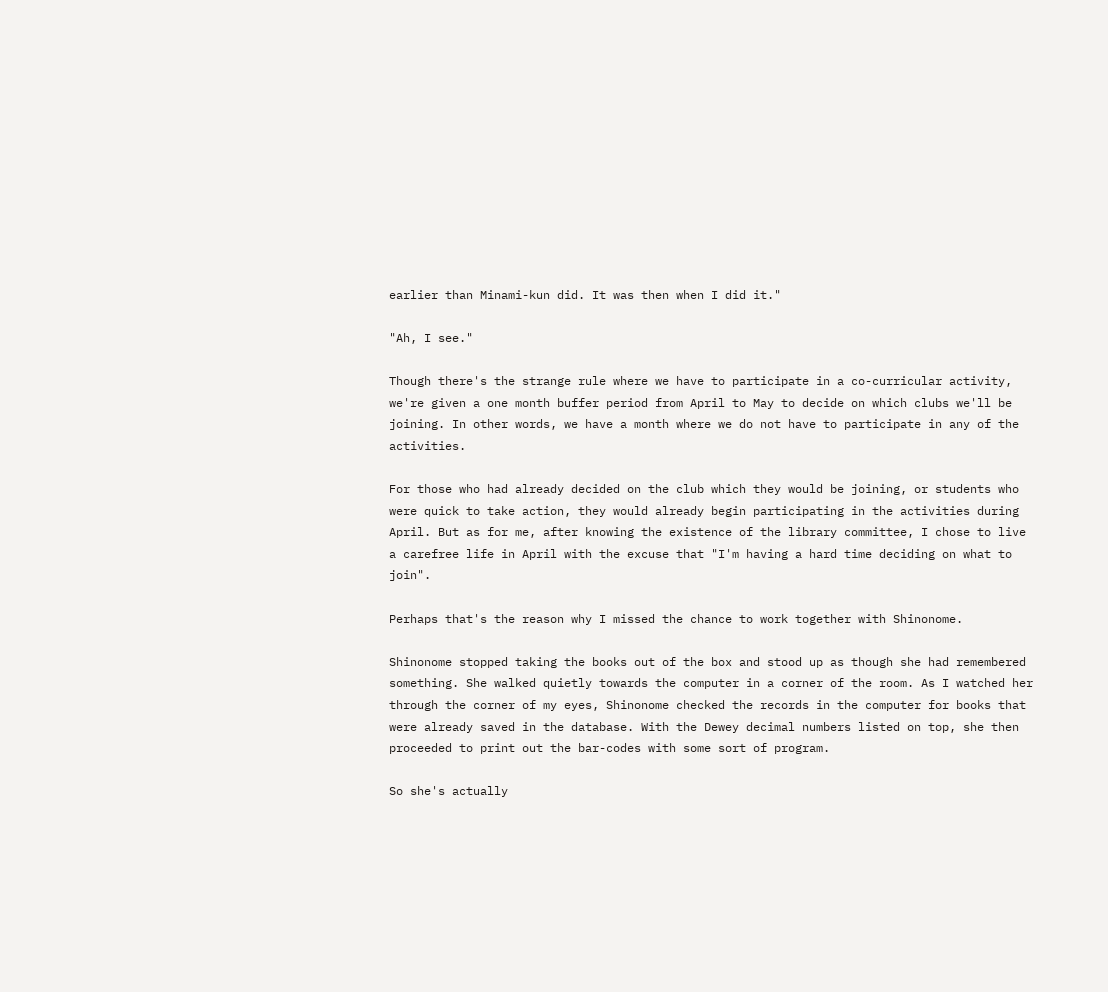earlier than Minami-kun did. It was then when I did it."

"Ah, I see."

Though there's the strange rule where we have to participate in a co-curricular activity, we're given a one month buffer period from April to May to decide on which clubs we'll be joining. In other words, we have a month where we do not have to participate in any of the activities.

For those who had already decided on the club which they would be joining, or students who were quick to take action, they would already begin participating in the activities during April. But as for me, after knowing the existence of the library committee, I chose to live a carefree life in April with the excuse that "I'm having a hard time deciding on what to join".

Perhaps that's the reason why I missed the chance to work together with Shinonome.

Shinonome stopped taking the books out of the box and stood up as though she had remembered something. She walked quietly towards the computer in a corner of the room. As I watched her through the corner of my eyes, Shinonome checked the records in the computer for books that were already saved in the database. With the Dewey decimal numbers listed on top, she then proceeded to print out the bar-codes with some sort of program.

So she's actually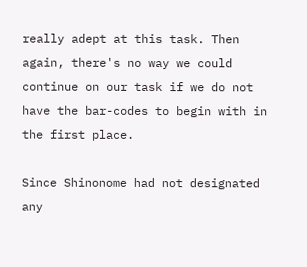really adept at this task. Then again, there's no way we could continue on our task if we do not have the bar-codes to begin with in the first place.

Since Shinonome had not designated any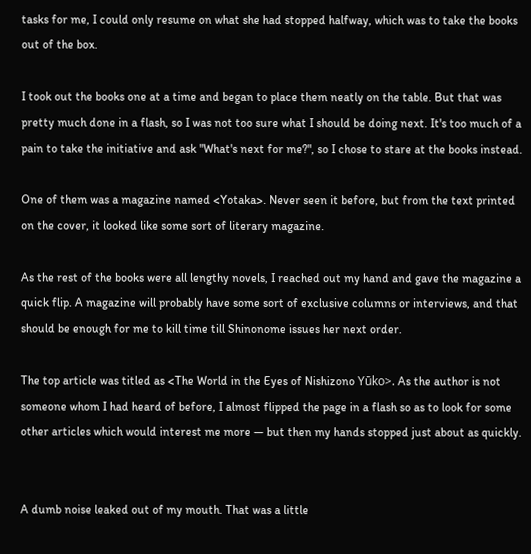tasks for me, I could only resume on what she had stopped halfway, which was to take the books out of the box.

I took out the books one at a time and began to place them neatly on the table. But that was pretty much done in a flash, so I was not too sure what I should be doing next. It's too much of a pain to take the initiative and ask "What's next for me?", so I chose to stare at the books instead.

One of them was a magazine named <Yotaka>. Never seen it before, but from the text printed on the cover, it looked like some sort of literary magazine.

As the rest of the books were all lengthy novels, I reached out my hand and gave the magazine a quick flip. A magazine will probably have some sort of exclusive columns or interviews, and that should be enough for me to kill time till Shinonome issues her next order.

The top article was titled as <The World in the Eyes of Nishizono Yūko>. As the author is not someone whom I had heard of before, I almost flipped the page in a flash so as to look for some other articles which would interest me more — but then my hands stopped just about as quickly.


A dumb noise leaked out of my mouth. That was a little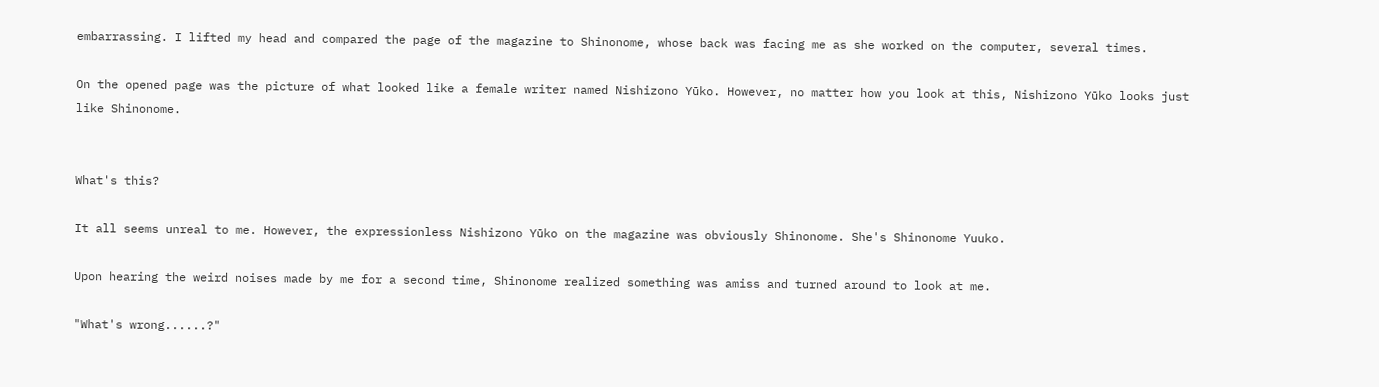embarrassing. I lifted my head and compared the page of the magazine to Shinonome, whose back was facing me as she worked on the computer, several times.

On the opened page was the picture of what looked like a female writer named Nishizono Yūko. However, no matter how you look at this, Nishizono Yūko looks just like Shinonome.


What's this?

It all seems unreal to me. However, the expressionless Nishizono Yūko on the magazine was obviously Shinonome. She's Shinonome Yuuko.

Upon hearing the weird noises made by me for a second time, Shinonome realized something was amiss and turned around to look at me.

"What's wrong......?"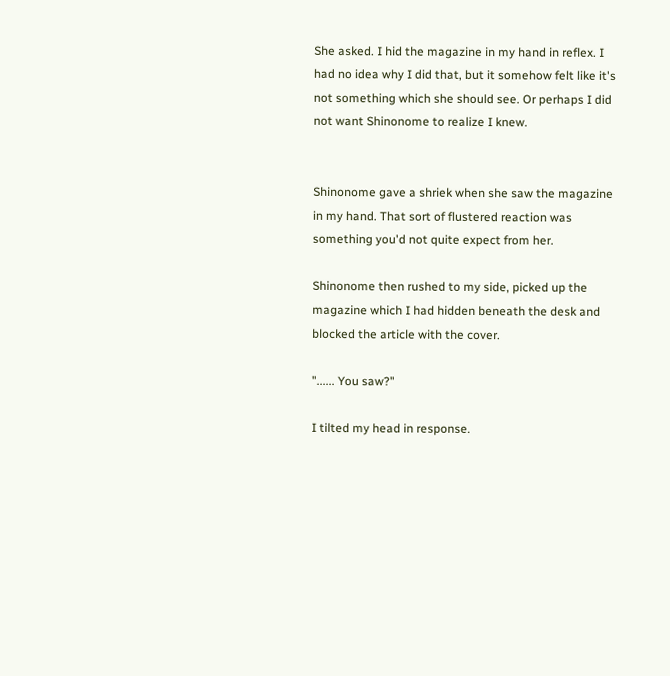She asked. I hid the magazine in my hand in reflex. I had no idea why I did that, but it somehow felt like it's not something which she should see. Or perhaps I did not want Shinonome to realize I knew.


Shinonome gave a shriek when she saw the magazine in my hand. That sort of flustered reaction was something you'd not quite expect from her.

Shinonome then rushed to my side, picked up the magazine which I had hidden beneath the desk and blocked the article with the cover.

"...... You saw?"

I tilted my head in response.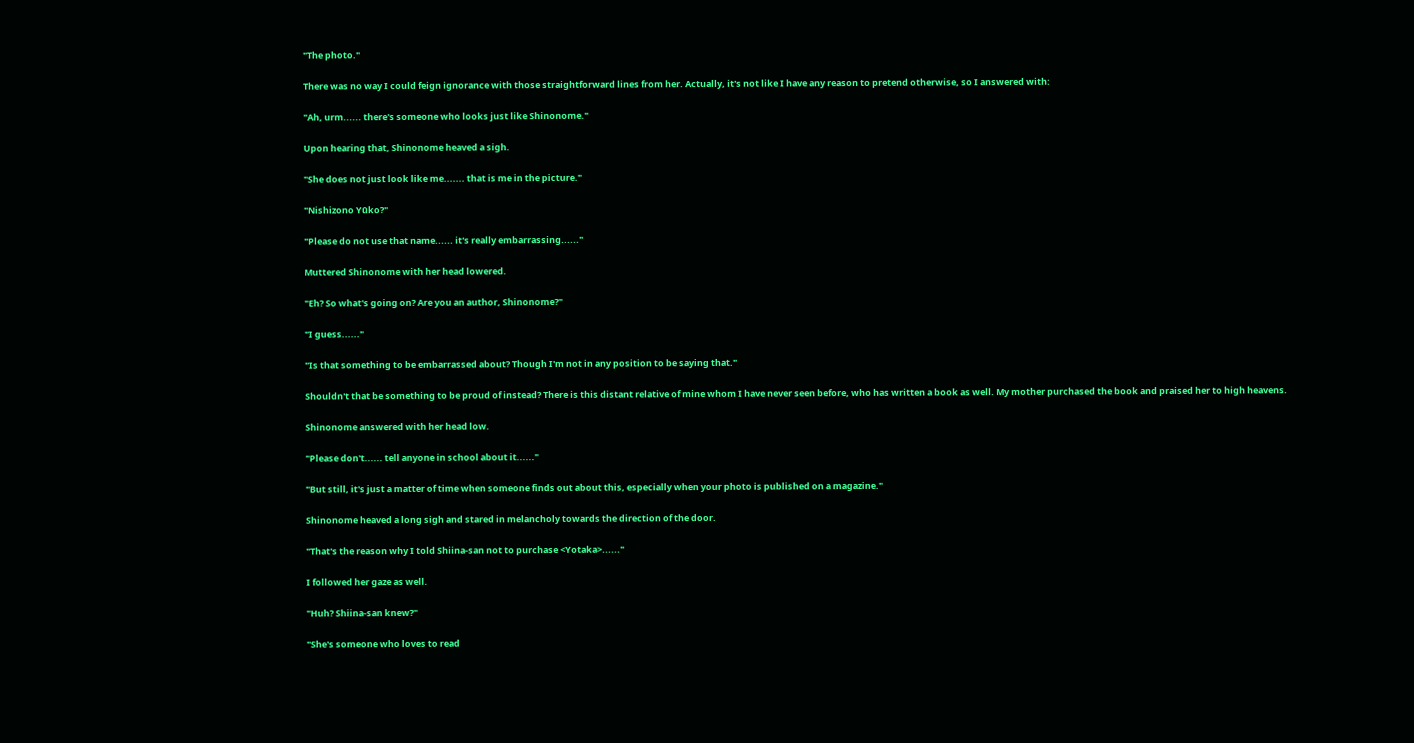"The photo."

There was no way I could feign ignorance with those straightforward lines from her. Actually, it's not like I have any reason to pretend otherwise, so I answered with:

"Ah, urm...... there's someone who looks just like Shinonome."

Upon hearing that, Shinonome heaved a sigh.

"She does not just look like me....... that is me in the picture."

"Nishizono Yūko?"

"Please do not use that name...... it's really embarrassing......"

Muttered Shinonome with her head lowered.

"Eh? So what's going on? Are you an author, Shinonome?"

"I guess......"

"Is that something to be embarrassed about? Though I'm not in any position to be saying that."

Shouldn't that be something to be proud of instead? There is this distant relative of mine whom I have never seen before, who has written a book as well. My mother purchased the book and praised her to high heavens.

Shinonome answered with her head low.

"Please don't...... tell anyone in school about it......"

"But still, it's just a matter of time when someone finds out about this, especially when your photo is published on a magazine."

Shinonome heaved a long sigh and stared in melancholy towards the direction of the door.

"That's the reason why I told Shiina-san not to purchase <Yotaka>......"

I followed her gaze as well.

"Huh? Shiina-san knew?"

"She's someone who loves to read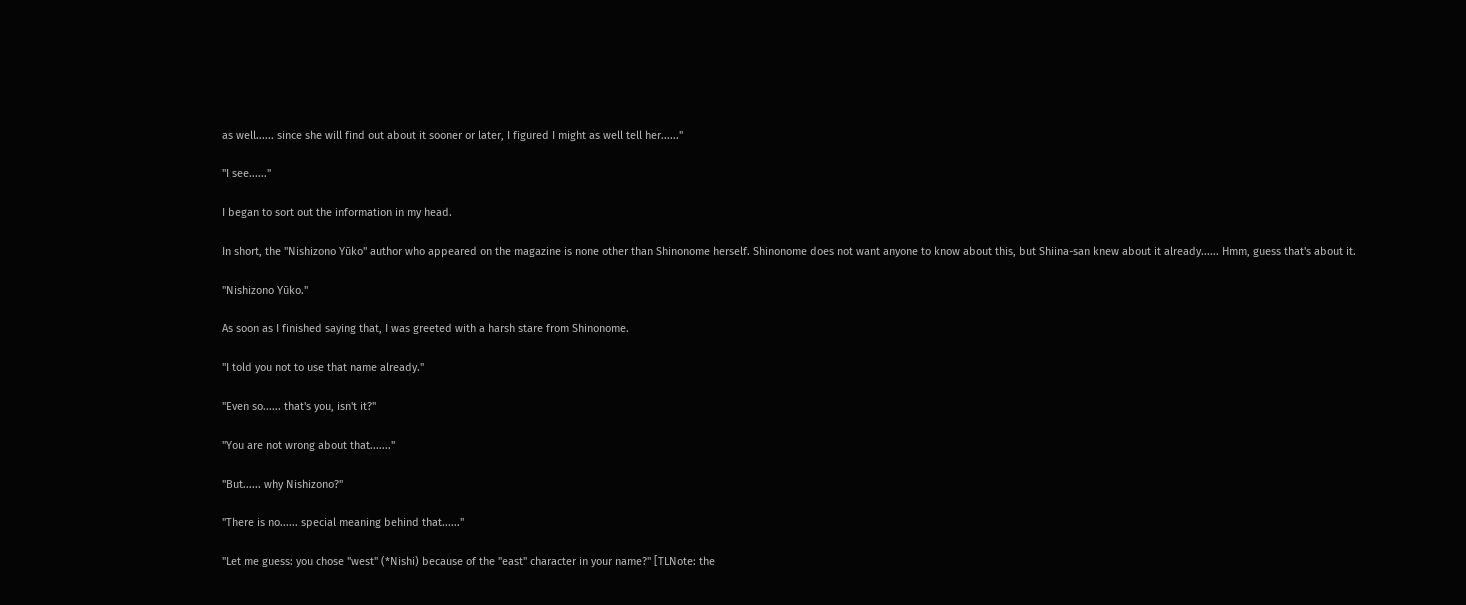as well...... since she will find out about it sooner or later, I figured I might as well tell her......"

"I see......"

I began to sort out the information in my head.

In short, the "Nishizono Yūko" author who appeared on the magazine is none other than Shinonome herself. Shinonome does not want anyone to know about this, but Shiina-san knew about it already...... Hmm, guess that's about it.

"Nishizono Yūko."

As soon as I finished saying that, I was greeted with a harsh stare from Shinonome.

"I told you not to use that name already."

"Even so...... that's you, isn't it?"

"You are not wrong about that......."

"But...... why Nishizono?"

"There is no...... special meaning behind that......"

"Let me guess: you chose "west" (*Nishi) because of the "east" character in your name?" [TLNote: the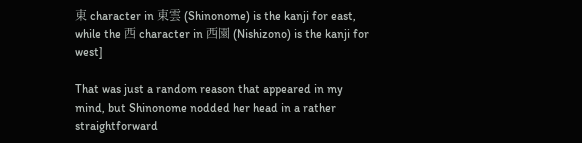東 character in 東雲 (Shinonome) is the kanji for east, while the 西 character in 西園 (Nishizono) is the kanji for west]

That was just a random reason that appeared in my mind, but Shinonome nodded her head in a rather straightforward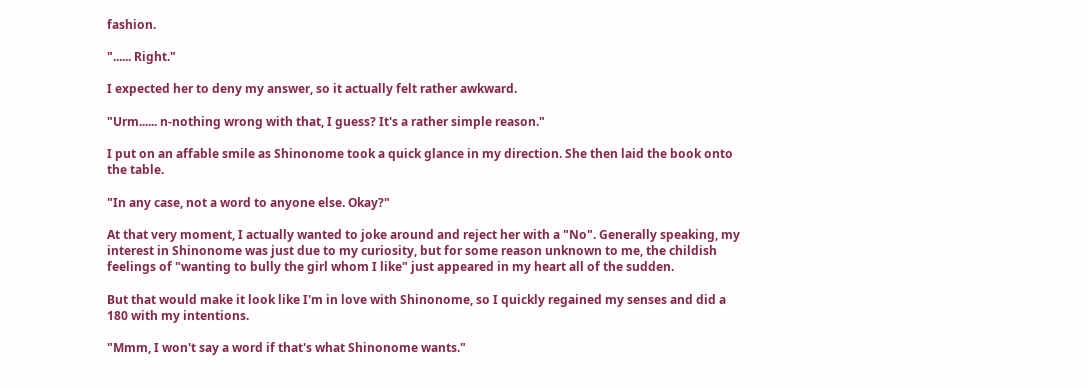fashion.

"...... Right."

I expected her to deny my answer, so it actually felt rather awkward.

"Urm...... n-nothing wrong with that, I guess? It's a rather simple reason."

I put on an affable smile as Shinonome took a quick glance in my direction. She then laid the book onto the table.

"In any case, not a word to anyone else. Okay?"

At that very moment, I actually wanted to joke around and reject her with a "No". Generally speaking, my interest in Shinonome was just due to my curiosity, but for some reason unknown to me, the childish feelings of "wanting to bully the girl whom I like" just appeared in my heart all of the sudden.

But that would make it look like I'm in love with Shinonome, so I quickly regained my senses and did a 180 with my intentions.

"Mmm, I won't say a word if that's what Shinonome wants."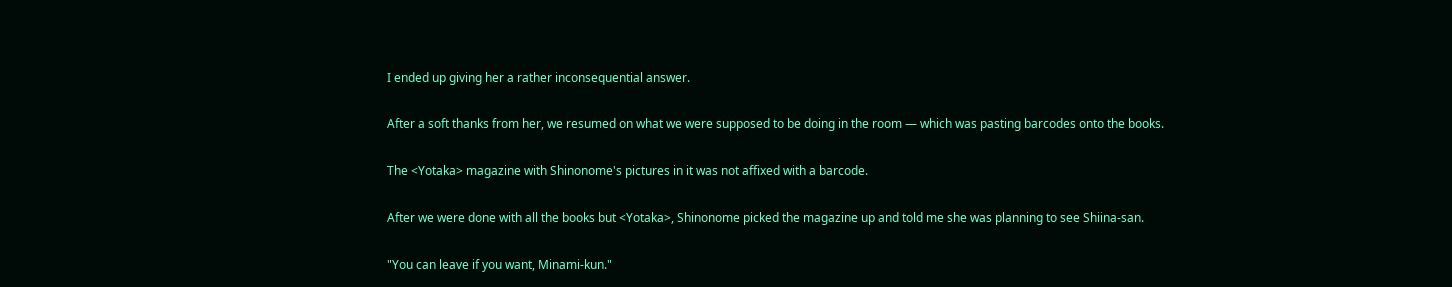I ended up giving her a rather inconsequential answer.

After a soft thanks from her, we resumed on what we were supposed to be doing in the room — which was pasting barcodes onto the books.

The <Yotaka> magazine with Shinonome's pictures in it was not affixed with a barcode.

After we were done with all the books but <Yotaka>, Shinonome picked the magazine up and told me she was planning to see Shiina-san.

"You can leave if you want, Minami-kun."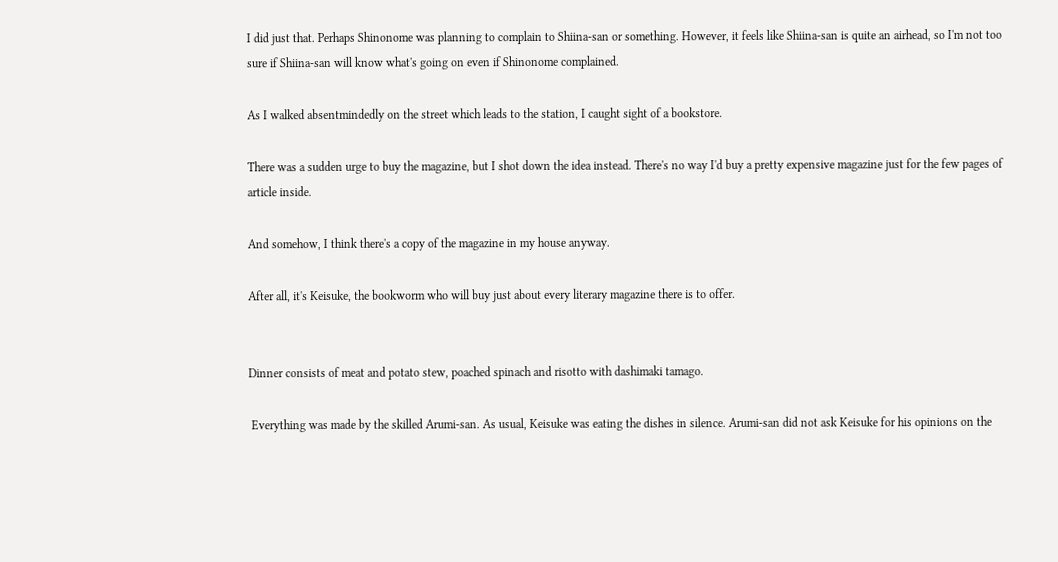I did just that. Perhaps Shinonome was planning to complain to Shiina-san or something. However, it feels like Shiina-san is quite an airhead, so I'm not too sure if Shiina-san will know what's going on even if Shinonome complained.

As I walked absentmindedly on the street which leads to the station, I caught sight of a bookstore.

There was a sudden urge to buy the magazine, but I shot down the idea instead. There's no way I'd buy a pretty expensive magazine just for the few pages of article inside.

And somehow, I think there's a copy of the magazine in my house anyway.

After all, it's Keisuke, the bookworm who will buy just about every literary magazine there is to offer.


Dinner consists of meat and potato stew, poached spinach and risotto with dashimaki tamago.

 Everything was made by the skilled Arumi-san. As usual, Keisuke was eating the dishes in silence. Arumi-san did not ask Keisuke for his opinions on the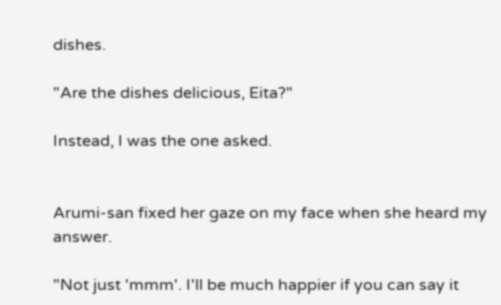dishes.

"Are the dishes delicious, Eita?"

Instead, I was the one asked.


Arumi-san fixed her gaze on my face when she heard my answer.

"Not just 'mmm'. I'll be much happier if you can say it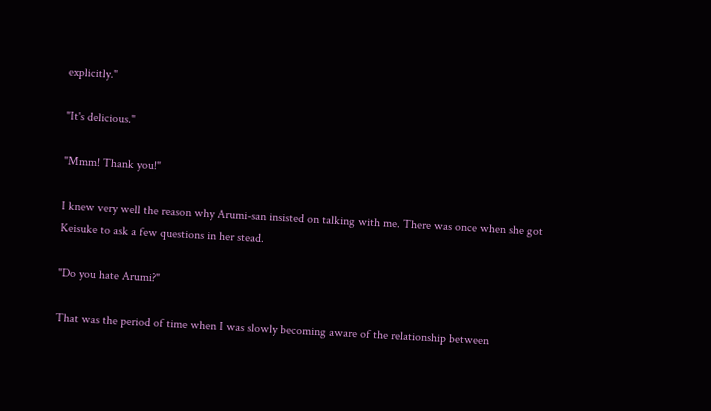explicitly."

"It's delicious."

"Mmm! Thank you!"

I knew very well the reason why Arumi-san insisted on talking with me. There was once when she got Keisuke to ask a few questions in her stead.

"Do you hate Arumi?"

That was the period of time when I was slowly becoming aware of the relationship between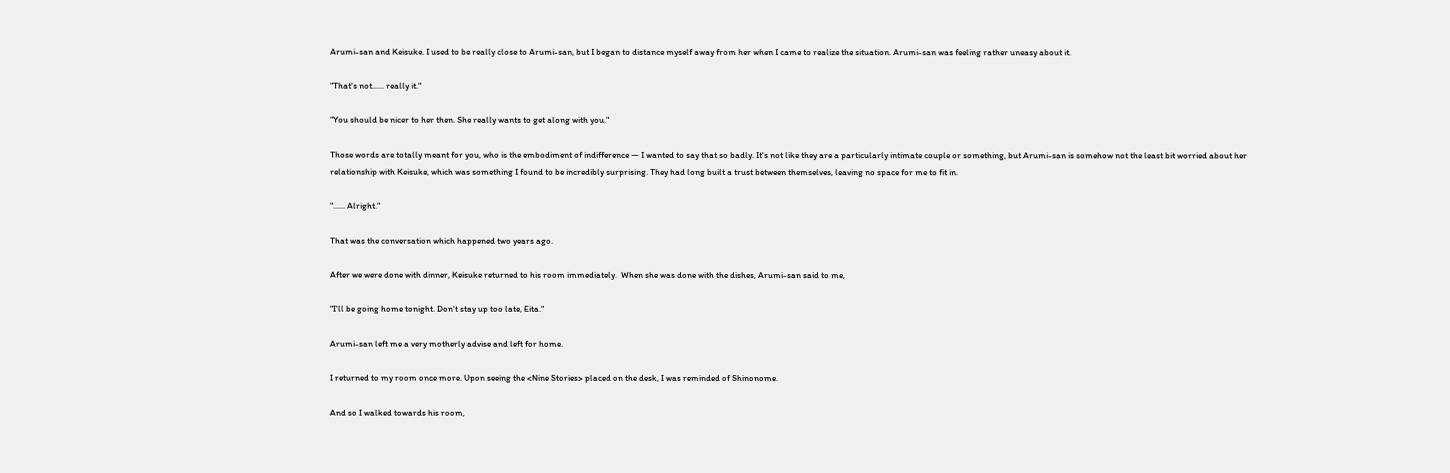Arumi-san and Keisuke. I used to be really close to Arumi-san, but I began to distance myself away from her when I came to realize the situation. Arumi-san was feeling rather uneasy about it.

"That's not...... really it."

"You should be nicer to her then. She really wants to get along with you."

Those words are totally meant for you, who is the embodiment of indifference — I wanted to say that so badly. It's not like they are a particularly intimate couple or something, but Arumi-san is somehow not the least bit worried about her relationship with Keisuke, which was something I found to be incredibly surprising. They had long built a trust between themselves, leaving no space for me to fit in.

"...... Alright."

That was the conversation which happened two years ago.

After we were done with dinner, Keisuke returned to his room immediately.  When she was done with the dishes, Arumi-san said to me,

"I'll be going home tonight. Don't stay up too late, Eita."

Arumi-san left me a very motherly advise and left for home.

I returned to my room once more. Upon seeing the <Nine Stories> placed on the desk, I was reminded of Shinonome.

And so I walked towards his room,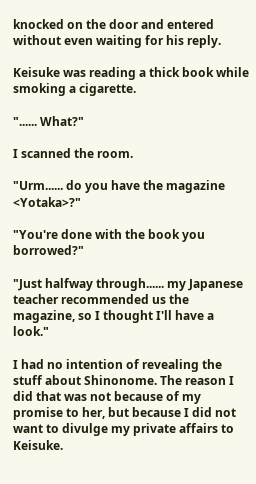knocked on the door and entered without even waiting for his reply.

Keisuke was reading a thick book while smoking a cigarette.

"...... What?"

I scanned the room.

"Urm...... do you have the magazine <Yotaka>?"

"You're done with the book you borrowed?"

"Just halfway through...... my Japanese teacher recommended us the magazine, so I thought I'll have a look."

I had no intention of revealing the stuff about Shinonome. The reason I did that was not because of my promise to her, but because I did not want to divulge my private affairs to Keisuke.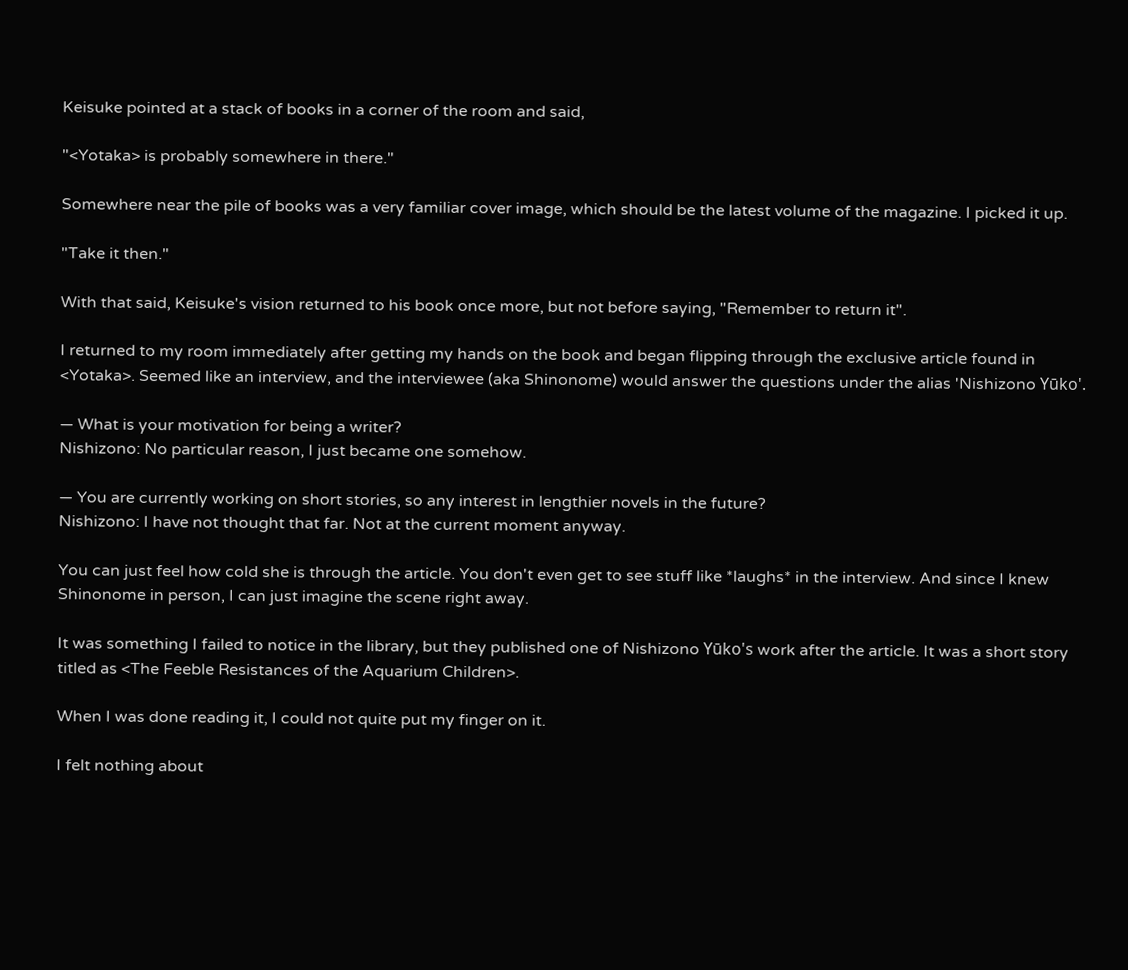Keisuke pointed at a stack of books in a corner of the room and said,

"<Yotaka> is probably somewhere in there."

Somewhere near the pile of books was a very familiar cover image, which should be the latest volume of the magazine. I picked it up.

"Take it then."

With that said, Keisuke's vision returned to his book once more, but not before saying, "Remember to return it".

I returned to my room immediately after getting my hands on the book and began flipping through the exclusive article found in <Yotaka>. Seemed like an interview, and the interviewee (aka Shinonome) would answer the questions under the alias 'Nishizono Yūko'.

— What is your motivation for being a writer?
Nishizono: No particular reason, I just became one somehow.

— You are currently working on short stories, so any interest in lengthier novels in the future?
Nishizono: I have not thought that far. Not at the current moment anyway.

You can just feel how cold she is through the article. You don't even get to see stuff like *laughs* in the interview. And since I knew Shinonome in person, I can just imagine the scene right away.

It was something I failed to notice in the library, but they published one of Nishizono Yūko's work after the article. It was a short story titled as <The Feeble Resistances of the Aquarium Children>.

When I was done reading it, I could not quite put my finger on it.

I felt nothing about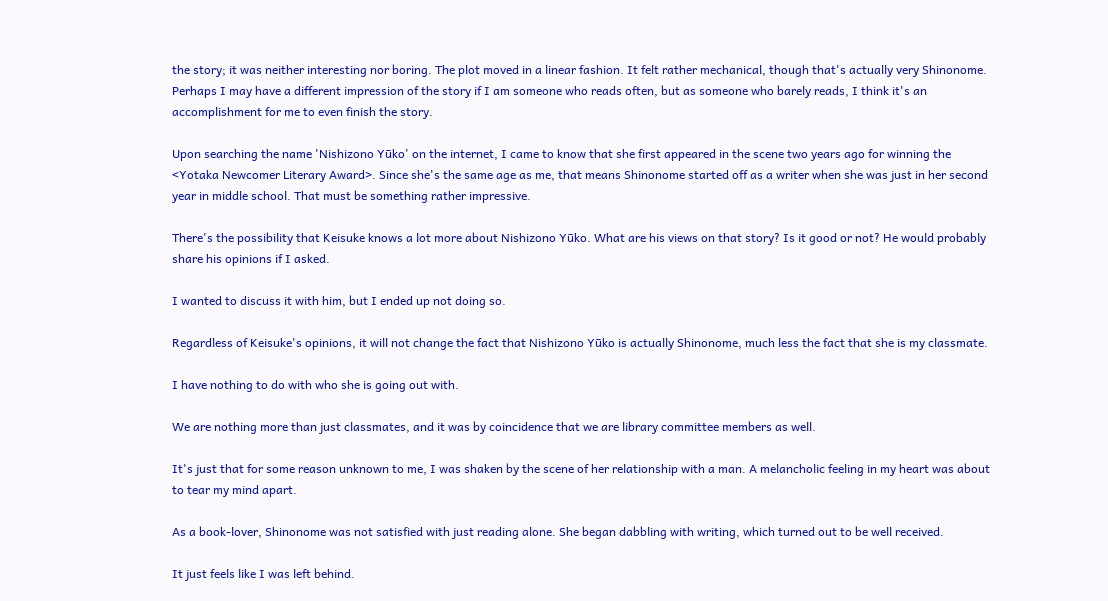the story; it was neither interesting nor boring. The plot moved in a linear fashion. It felt rather mechanical, though that's actually very Shinonome. Perhaps I may have a different impression of the story if I am someone who reads often, but as someone who barely reads, I think it's an accomplishment for me to even finish the story.

Upon searching the name 'Nishizono Yūko' on the internet, I came to know that she first appeared in the scene two years ago for winning the <Yotaka Newcomer Literary Award>. Since she's the same age as me, that means Shinonome started off as a writer when she was just in her second year in middle school. That must be something rather impressive.

There's the possibility that Keisuke knows a lot more about Nishizono Yūko. What are his views on that story? Is it good or not? He would probably share his opinions if I asked.

I wanted to discuss it with him, but I ended up not doing so.

Regardless of Keisuke's opinions, it will not change the fact that Nishizono Yūko is actually Shinonome, much less the fact that she is my classmate.

I have nothing to do with who she is going out with.

We are nothing more than just classmates, and it was by coincidence that we are library committee members as well.

It's just that for some reason unknown to me, I was shaken by the scene of her relationship with a man. A melancholic feeling in my heart was about to tear my mind apart.

As a book-lover, Shinonome was not satisfied with just reading alone. She began dabbling with writing, which turned out to be well received.

It just feels like I was left behind.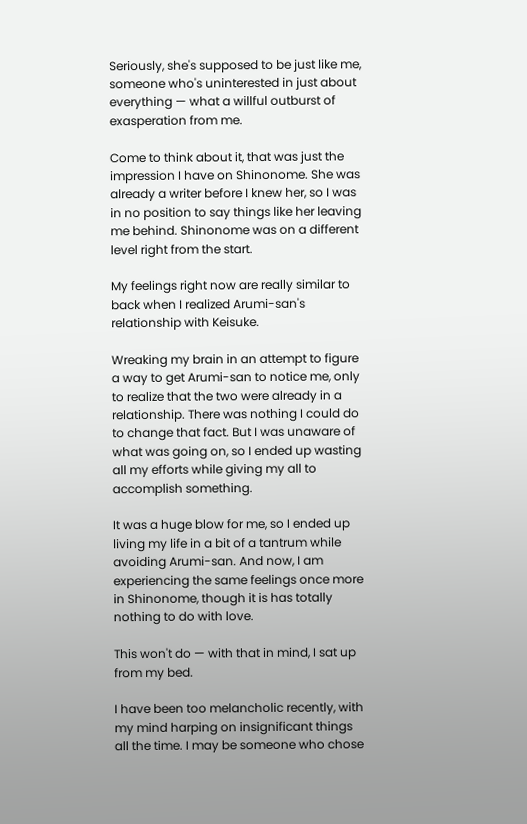Seriously, she's supposed to be just like me, someone who's uninterested in just about everything — what a willful outburst of exasperation from me.

Come to think about it, that was just the impression I have on Shinonome. She was already a writer before I knew her, so I was in no position to say things like her leaving me behind. Shinonome was on a different level right from the start.

My feelings right now are really similar to back when I realized Arumi-san's relationship with Keisuke.

Wreaking my brain in an attempt to figure a way to get Arumi-san to notice me, only to realize that the two were already in a relationship. There was nothing I could do to change that fact. But I was unaware of what was going on, so I ended up wasting all my efforts while giving my all to accomplish something.

It was a huge blow for me, so I ended up living my life in a bit of a tantrum while avoiding Arumi-san. And now, I am experiencing the same feelings once more in Shinonome, though it is has totally nothing to do with love.

This won't do — with that in mind, I sat up from my bed.

I have been too melancholic recently, with my mind harping on insignificant things all the time. I may be someone who chose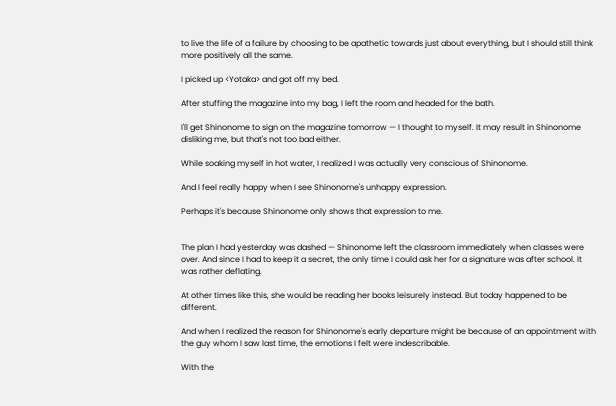to live the life of a failure by choosing to be apathetic towards just about everything, but I should still think more positively all the same.

I picked up <Yotaka> and got off my bed.

After stuffing the magazine into my bag, I left the room and headed for the bath.

I'll get Shinonome to sign on the magazine tomorrow — I thought to myself. It may result in Shinonome disliking me, but that's not too bad either.

While soaking myself in hot water, I realized I was actually very conscious of Shinonome.

And I feel really happy when I see Shinonome's unhappy expression.

Perhaps it's because Shinonome only shows that expression to me.


The plan I had yesterday was dashed — Shinonome left the classroom immediately when classes were over. And since I had to keep it a secret, the only time I could ask her for a signature was after school. It was rather deflating.

At other times like this, she would be reading her books leisurely instead. But today happened to be different.

And when I realized the reason for Shinonome's early departure might be because of an appointment with the guy whom I saw last time, the emotions I felt were indescribable.

With the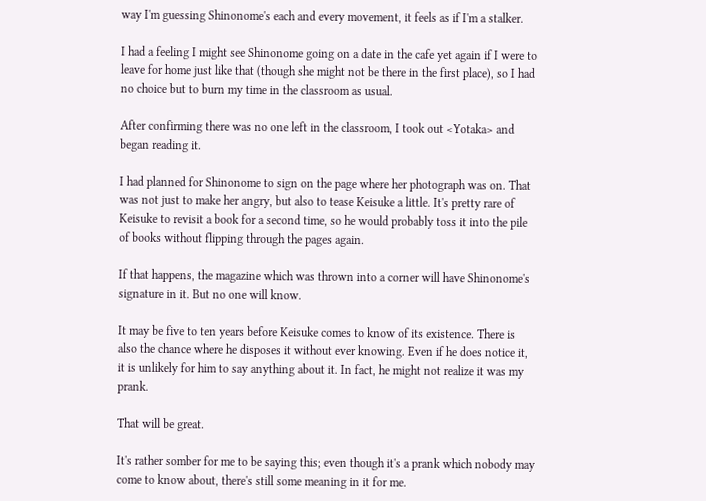way I'm guessing Shinonome's each and every movement, it feels as if I'm a stalker.

I had a feeling I might see Shinonome going on a date in the cafe yet again if I were to leave for home just like that (though she might not be there in the first place), so I had no choice but to burn my time in the classroom as usual.

After confirming there was no one left in the classroom, I took out <Yotaka> and began reading it.

I had planned for Shinonome to sign on the page where her photograph was on. That was not just to make her angry, but also to tease Keisuke a little. It's pretty rare of Keisuke to revisit a book for a second time, so he would probably toss it into the pile of books without flipping through the pages again.

If that happens, the magazine which was thrown into a corner will have Shinonome's signature in it. But no one will know.

It may be five to ten years before Keisuke comes to know of its existence. There is also the chance where he disposes it without ever knowing. Even if he does notice it, it is unlikely for him to say anything about it. In fact, he might not realize it was my prank.

That will be great.

It's rather somber for me to be saying this; even though it's a prank which nobody may come to know about, there's still some meaning in it for me.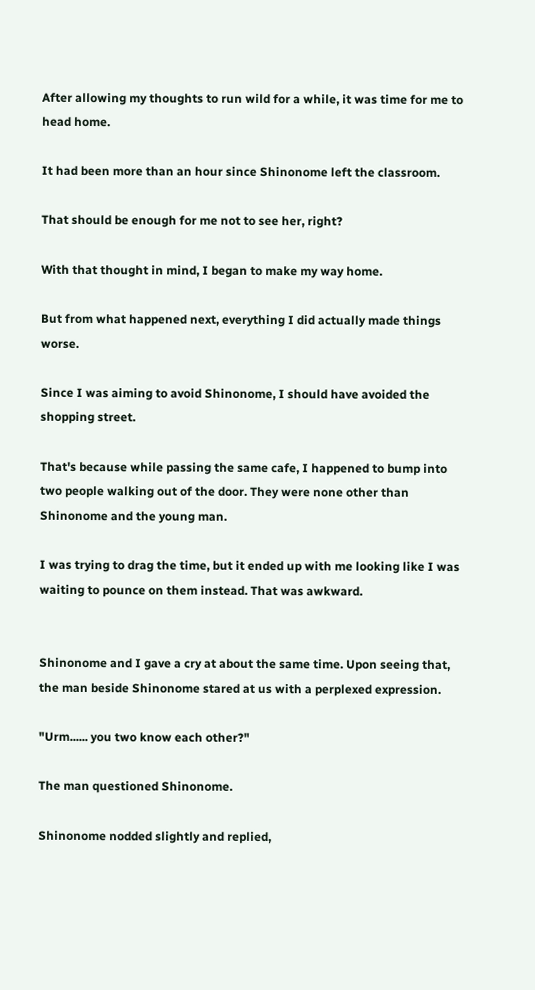After allowing my thoughts to run wild for a while, it was time for me to head home.

It had been more than an hour since Shinonome left the classroom.

That should be enough for me not to see her, right?

With that thought in mind, I began to make my way home.

But from what happened next, everything I did actually made things worse.

Since I was aiming to avoid Shinonome, I should have avoided the shopping street.

That's because while passing the same cafe, I happened to bump into two people walking out of the door. They were none other than Shinonome and the young man.

I was trying to drag the time, but it ended up with me looking like I was waiting to pounce on them instead. That was awkward.


Shinonome and I gave a cry at about the same time. Upon seeing that, the man beside Shinonome stared at us with a perplexed expression.

"Urm...... you two know each other?"

The man questioned Shinonome.

Shinonome nodded slightly and replied,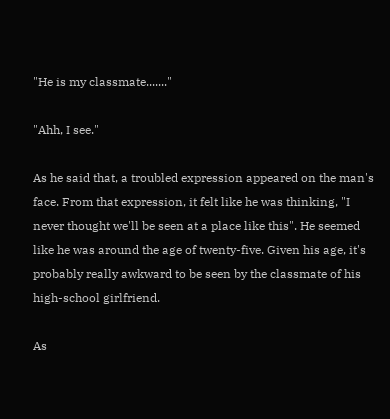"He is my classmate......."

"Ahh, I see."

As he said that, a troubled expression appeared on the man's face. From that expression, it felt like he was thinking, "I never thought we'll be seen at a place like this". He seemed like he was around the age of twenty-five. Given his age, it's probably really awkward to be seen by the classmate of his high-school girlfriend.

As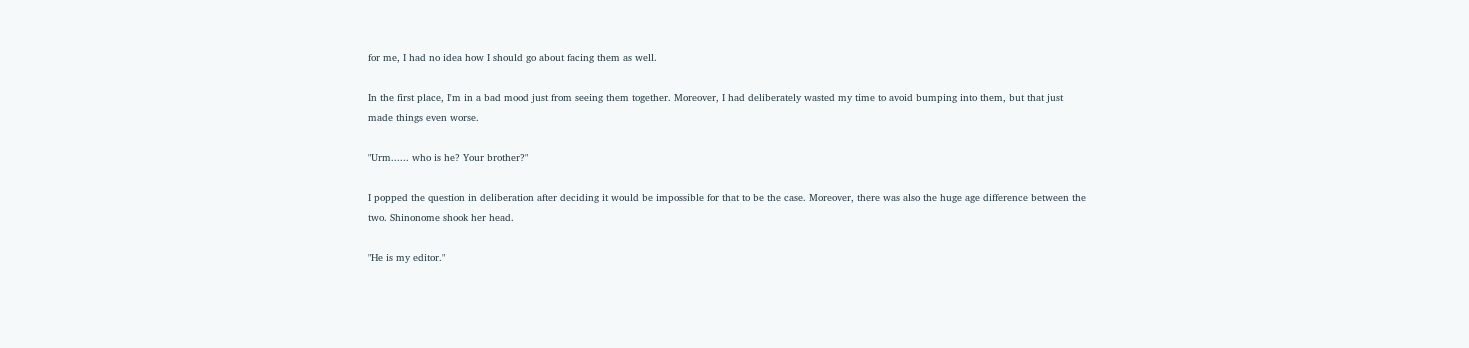for me, I had no idea how I should go about facing them as well.

In the first place, I'm in a bad mood just from seeing them together. Moreover, I had deliberately wasted my time to avoid bumping into them, but that just made things even worse.

"Urm...... who is he? Your brother?"

I popped the question in deliberation after deciding it would be impossible for that to be the case. Moreover, there was also the huge age difference between the two. Shinonome shook her head.

"He is my editor."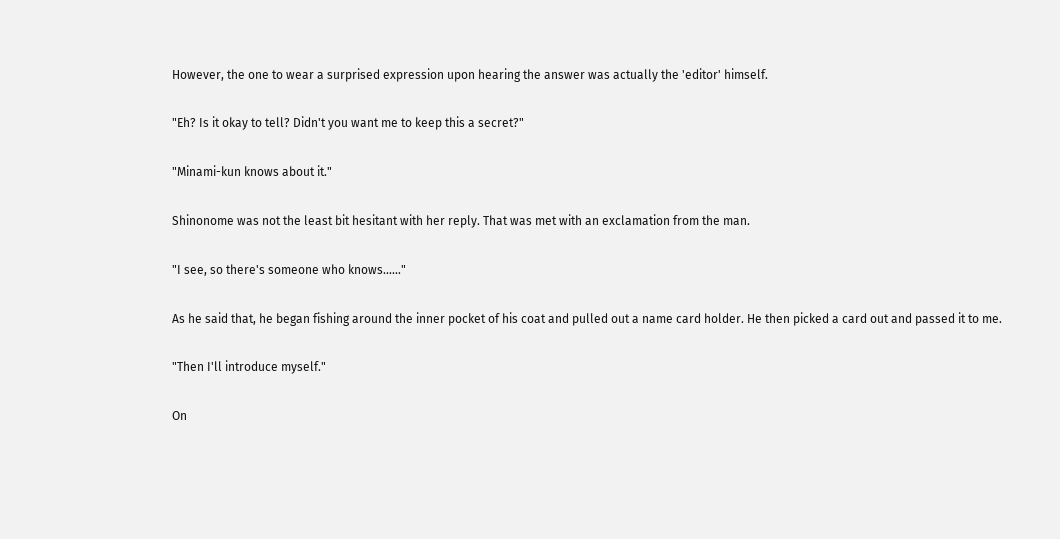However, the one to wear a surprised expression upon hearing the answer was actually the 'editor' himself.

"Eh? Is it okay to tell? Didn't you want me to keep this a secret?"

"Minami-kun knows about it."

Shinonome was not the least bit hesitant with her reply. That was met with an exclamation from the man.

"I see, so there's someone who knows......"

As he said that, he began fishing around the inner pocket of his coat and pulled out a name card holder. He then picked a card out and passed it to me.

"Then I'll introduce myself."

On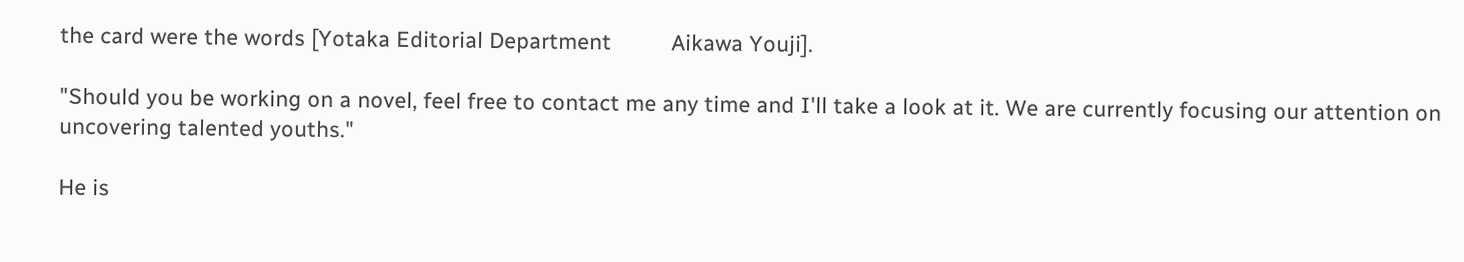the card were the words [Yotaka Editorial Department          Aikawa Youji].

"Should you be working on a novel, feel free to contact me any time and I'll take a look at it. We are currently focusing our attention on uncovering talented youths."

He is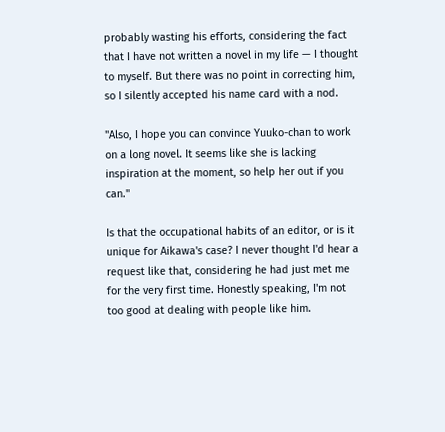probably wasting his efforts, considering the fact that I have not written a novel in my life — I thought to myself. But there was no point in correcting him, so I silently accepted his name card with a nod.

"Also, I hope you can convince Yuuko-chan to work on a long novel. It seems like she is lacking inspiration at the moment, so help her out if you can."

Is that the occupational habits of an editor, or is it unique for Aikawa's case? I never thought I'd hear a request like that, considering he had just met me for the very first time. Honestly speaking, I'm not too good at dealing with people like him.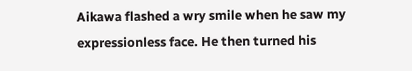Aikawa flashed a wry smile when he saw my expressionless face. He then turned his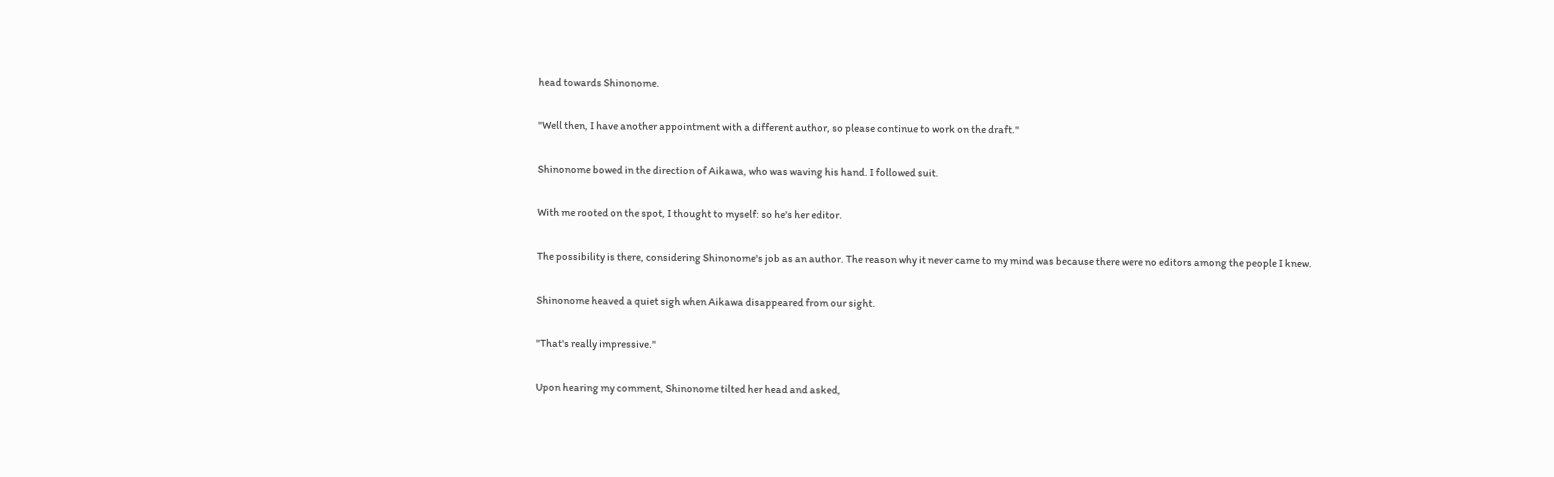head towards Shinonome.

"Well then, I have another appointment with a different author, so please continue to work on the draft."

Shinonome bowed in the direction of Aikawa, who was waving his hand. I followed suit.

With me rooted on the spot, I thought to myself: so he's her editor.

The possibility is there, considering Shinonome's job as an author. The reason why it never came to my mind was because there were no editors among the people I knew.

Shinonome heaved a quiet sigh when Aikawa disappeared from our sight.

"That's really impressive."

Upon hearing my comment, Shinonome tilted her head and asked,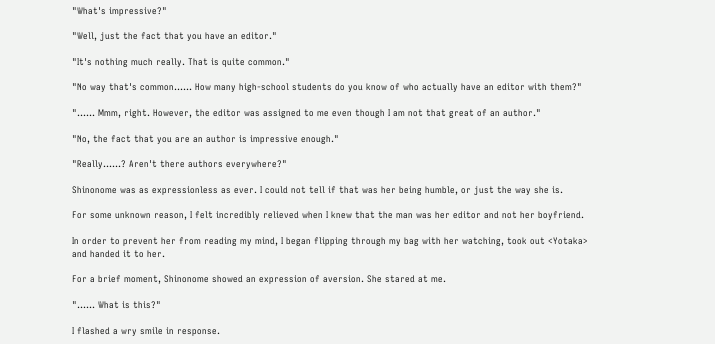"What's impressive?"

"Well, just the fact that you have an editor."

"It's nothing much really. That is quite common."

"No way that's common...... How many high-school students do you know of who actually have an editor with them?"

"...... Mmm, right. However, the editor was assigned to me even though I am not that great of an author."

"No, the fact that you are an author is impressive enough."

"Really......? Aren't there authors everywhere?"

Shinonome was as expressionless as ever. I could not tell if that was her being humble, or just the way she is.

For some unknown reason, I felt incredibly relieved when I knew that the man was her editor and not her boyfriend.

In order to prevent her from reading my mind, I began flipping through my bag with her watching, took out <Yotaka> and handed it to her.

For a brief moment, Shinonome showed an expression of aversion. She stared at me.

"...... What is this?"

I flashed a wry smile in response.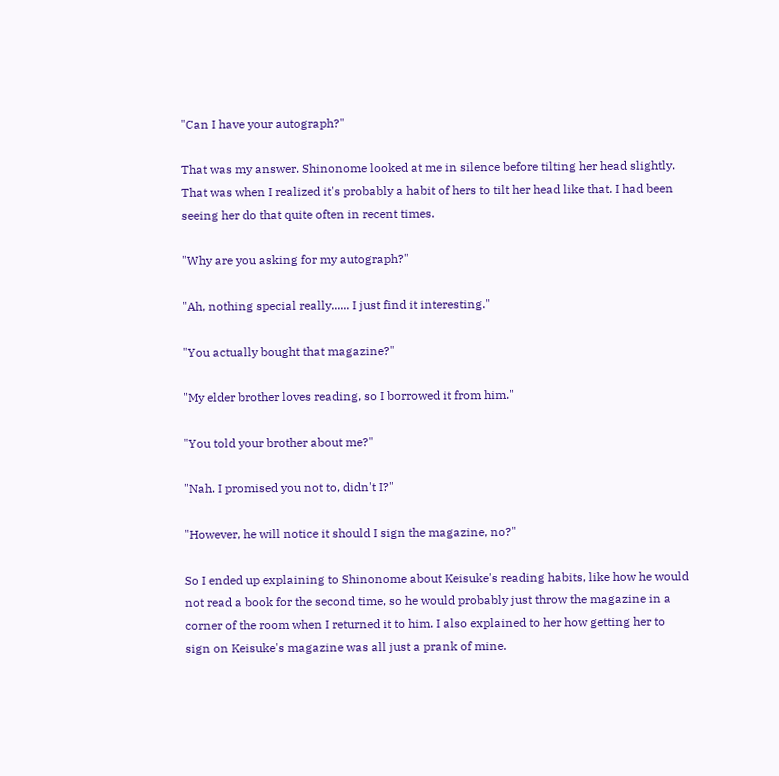"Can I have your autograph?"

That was my answer. Shinonome looked at me in silence before tilting her head slightly. That was when I realized it's probably a habit of hers to tilt her head like that. I had been seeing her do that quite often in recent times.

"Why are you asking for my autograph?"

"Ah, nothing special really...... I just find it interesting."

"You actually bought that magazine?"

"My elder brother loves reading, so I borrowed it from him."

"You told your brother about me?"

"Nah. I promised you not to, didn't I?"

"However, he will notice it should I sign the magazine, no?"

So I ended up explaining to Shinonome about Keisuke's reading habits, like how he would not read a book for the second time, so he would probably just throw the magazine in a corner of the room when I returned it to him. I also explained to her how getting her to sign on Keisuke's magazine was all just a prank of mine.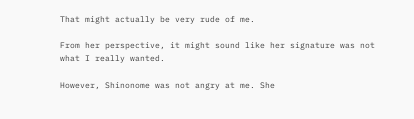That might actually be very rude of me.

From her perspective, it might sound like her signature was not what I really wanted.

However, Shinonome was not angry at me. She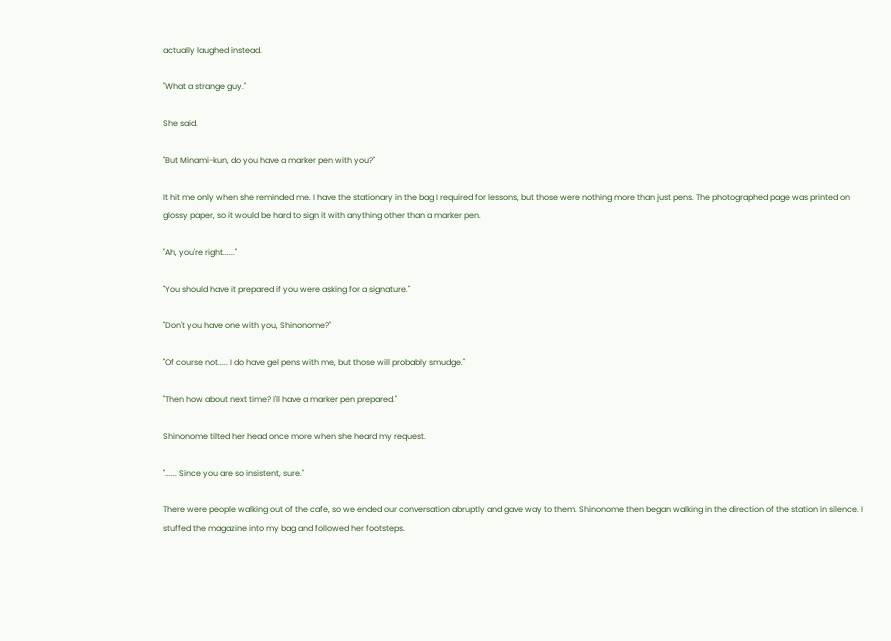actually laughed instead.

"What a strange guy."

She said.

"But Minami-kun, do you have a marker pen with you?"

It hit me only when she reminded me. I have the stationary in the bag I required for lessons, but those were nothing more than just pens. The photographed page was printed on glossy paper, so it would be hard to sign it with anything other than a marker pen.

"Ah, you're right......"

"You should have it prepared if you were asking for a signature."

"Don't you have one with you, Shinonome?"

"Of course not..... I do have gel pens with me, but those will probably smudge."

"Then how about next time? I'll have a marker pen prepared."

Shinonome tilted her head once more when she heard my request.

"...... Since you are so insistent, sure."

There were people walking out of the cafe, so we ended our conversation abruptly and gave way to them. Shinonome then began walking in the direction of the station in silence. I stuffed the magazine into my bag and followed her footsteps.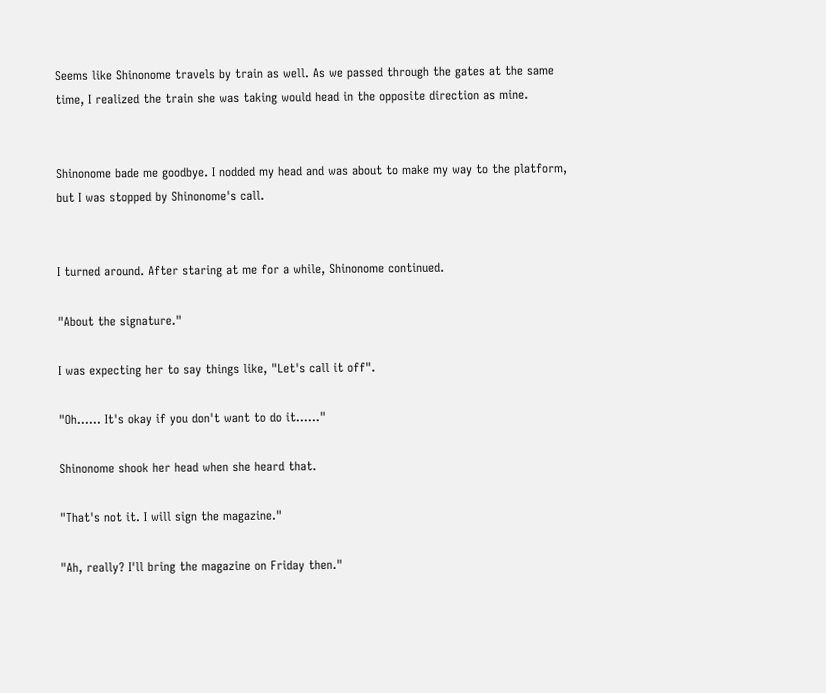Seems like Shinonome travels by train as well. As we passed through the gates at the same time, I realized the train she was taking would head in the opposite direction as mine.


Shinonome bade me goodbye. I nodded my head and was about to make my way to the platform, but I was stopped by Shinonome's call.


I turned around. After staring at me for a while, Shinonome continued.

"About the signature."

I was expecting her to say things like, "Let's call it off".

"Oh...... It's okay if you don't want to do it......"

Shinonome shook her head when she heard that.

"That's not it. I will sign the magazine."

"Ah, really? I'll bring the magazine on Friday then."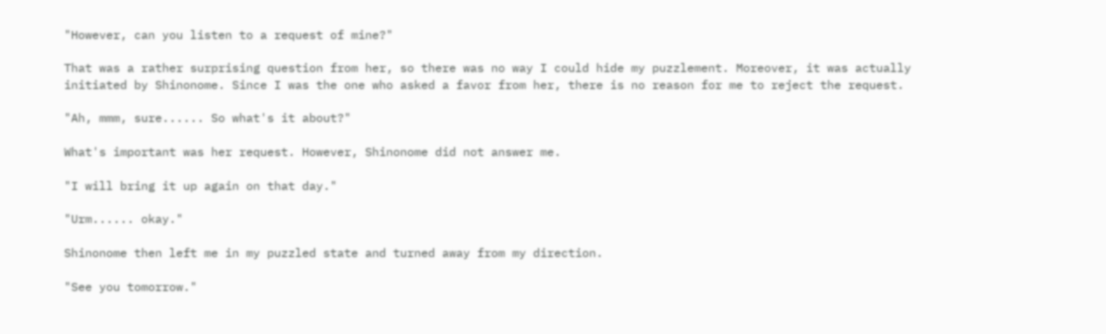"However, can you listen to a request of mine?"

That was a rather surprising question from her, so there was no way I could hide my puzzlement. Moreover, it was actually initiated by Shinonome. Since I was the one who asked a favor from her, there is no reason for me to reject the request.

"Ah, mmm, sure...... So what's it about?"

What's important was her request. However, Shinonome did not answer me.

"I will bring it up again on that day."

"Urm...... okay."

Shinonome then left me in my puzzled state and turned away from my direction.

"See you tomorrow."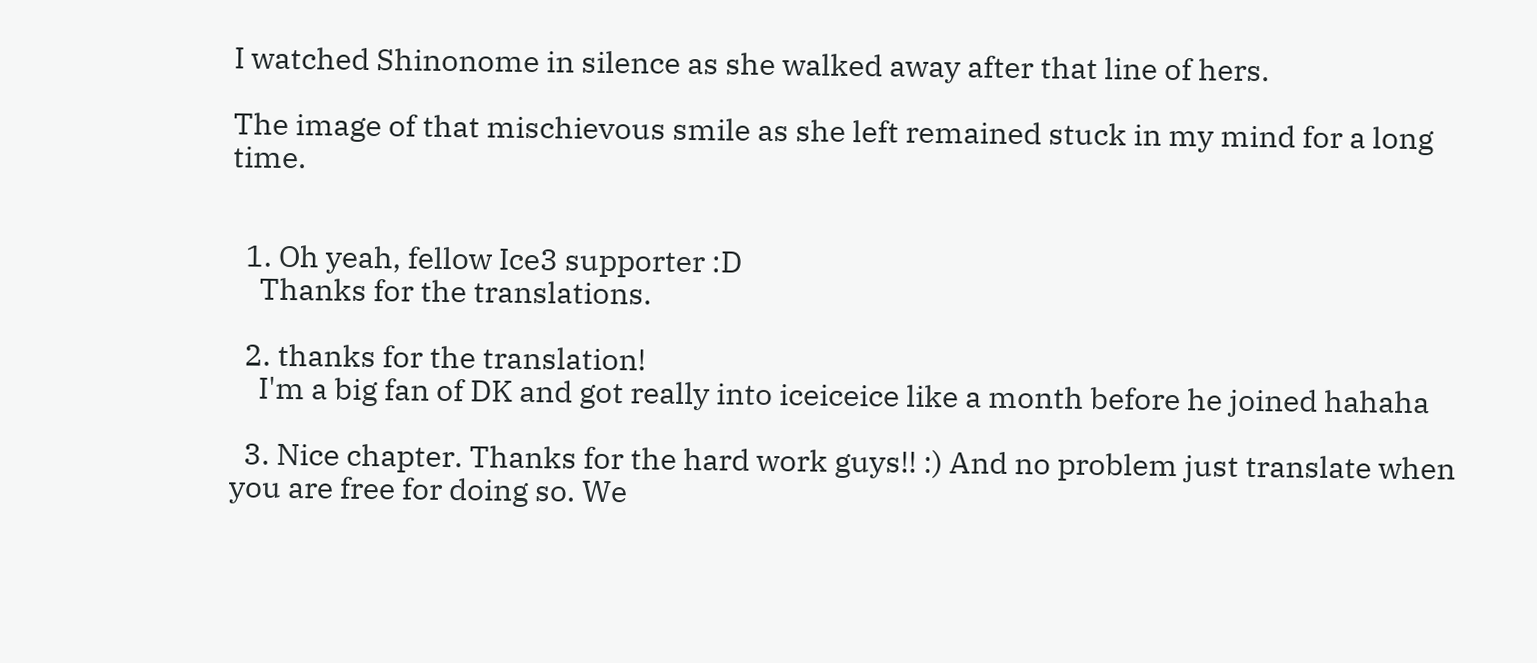I watched Shinonome in silence as she walked away after that line of hers.

The image of that mischievous smile as she left remained stuck in my mind for a long time.


  1. Oh yeah, fellow Ice3 supporter :D
    Thanks for the translations.

  2. thanks for the translation!
    I'm a big fan of DK and got really into iceiceice like a month before he joined hahaha

  3. Nice chapter. Thanks for the hard work guys!! :) And no problem just translate when you are free for doing so. We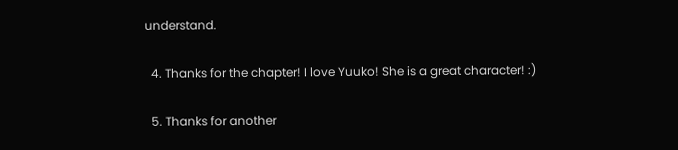understand.

  4. Thanks for the chapter! I love Yuuko! She is a great character! :)

  5. Thanks for another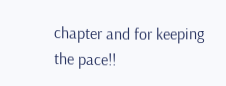chapter and for keeping the pace!!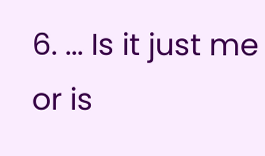6. ... Is it just me or is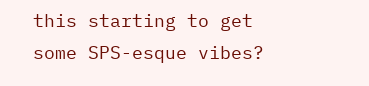this starting to get some SPS-esque vibes?